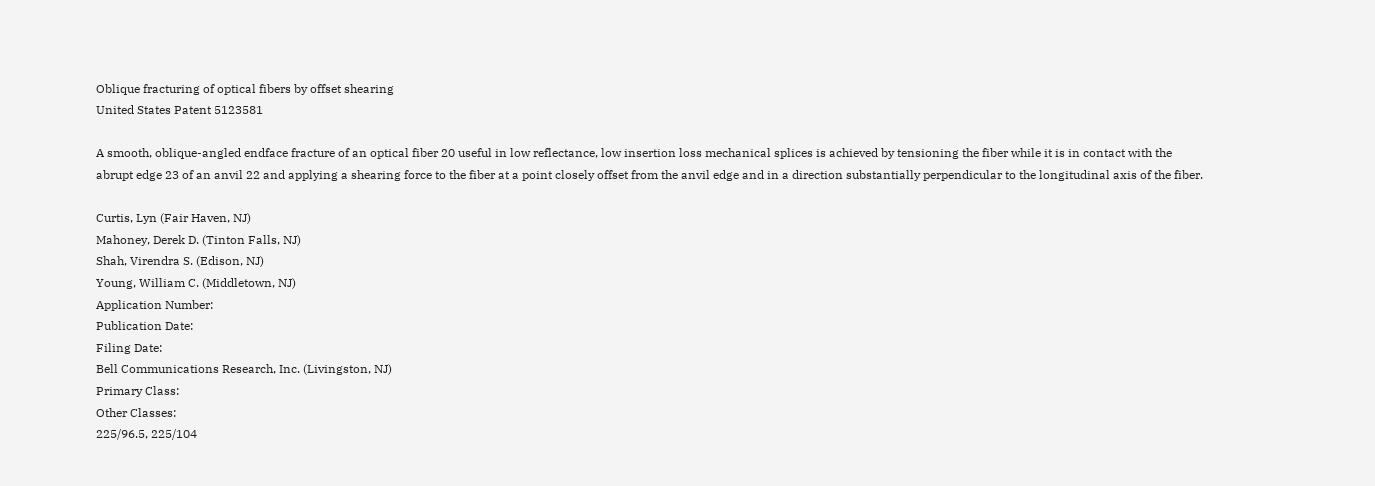Oblique fracturing of optical fibers by offset shearing
United States Patent 5123581

A smooth, oblique-angled endface fracture of an optical fiber 20 useful in low reflectance, low insertion loss mechanical splices is achieved by tensioning the fiber while it is in contact with the abrupt edge 23 of an anvil 22 and applying a shearing force to the fiber at a point closely offset from the anvil edge and in a direction substantially perpendicular to the longitudinal axis of the fiber.

Curtis, Lyn (Fair Haven, NJ)
Mahoney, Derek D. (Tinton Falls, NJ)
Shah, Virendra S. (Edison, NJ)
Young, William C. (Middletown, NJ)
Application Number:
Publication Date:
Filing Date:
Bell Communications Research, Inc. (Livingston, NJ)
Primary Class:
Other Classes:
225/96.5, 225/104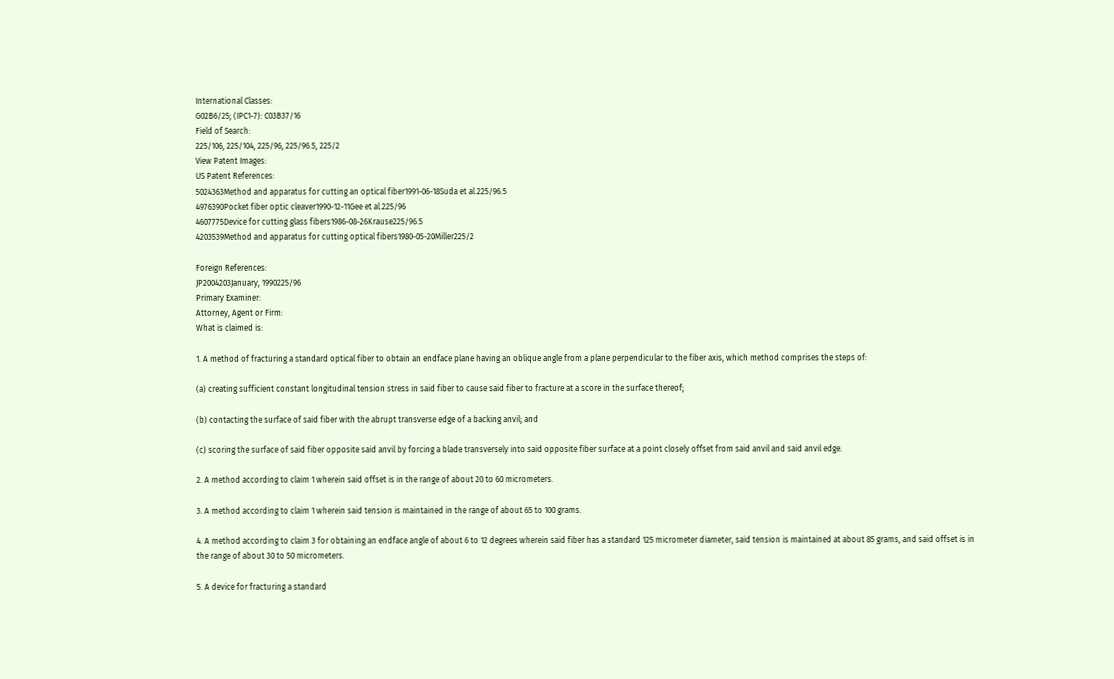International Classes:
G02B6/25; (IPC1-7): C03B37/16
Field of Search:
225/106, 225/104, 225/96, 225/96.5, 225/2
View Patent Images:
US Patent References:
5024363Method and apparatus for cutting an optical fiber1991-06-18Suda et al.225/96.5
4976390Pocket fiber optic cleaver1990-12-11Gee et al.225/96
4607775Device for cutting glass fibers1986-08-26Krause225/96.5
4203539Method and apparatus for cutting optical fibers1980-05-20Miller225/2

Foreign References:
JP2004203January, 1990225/96
Primary Examiner:
Attorney, Agent or Firm:
What is claimed is:

1. A method of fracturing a standard optical fiber to obtain an endface plane having an oblique angle from a plane perpendicular to the fiber axis, which method comprises the steps of:

(a) creating sufficient constant longitudinal tension stress in said fiber to cause said fiber to fracture at a score in the surface thereof;

(b) contacting the surface of said fiber with the abrupt transverse edge of a backing anvil; and

(c) scoring the surface of said fiber opposite said anvil by forcing a blade transversely into said opposite fiber surface at a point closely offset from said anvil and said anvil edge.

2. A method according to claim 1 wherein said offset is in the range of about 20 to 60 micrometers.

3. A method according to claim 1 wherein said tension is maintained in the range of about 65 to 100 grams.

4. A method according to claim 3 for obtaining an endface angle of about 6 to 12 degrees wherein said fiber has a standard 125 micrometer diameter, said tension is maintained at about 85 grams, and said offset is in the range of about 30 to 50 micrometers.

5. A device for fracturing a standard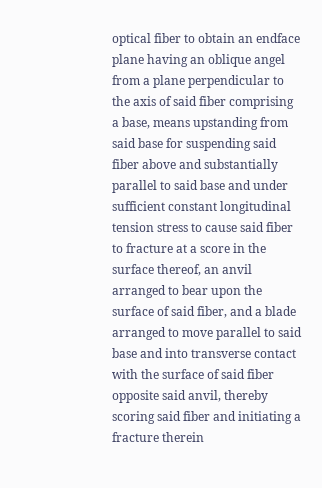optical fiber to obtain an endface plane having an oblique angel from a plane perpendicular to the axis of said fiber comprising a base, means upstanding from said base for suspending said fiber above and substantially parallel to said base and under sufficient constant longitudinal tension stress to cause said fiber to fracture at a score in the surface thereof, an anvil arranged to bear upon the surface of said fiber, and a blade arranged to move parallel to said base and into transverse contact with the surface of said fiber opposite said anvil, thereby scoring said fiber and initiating a fracture therein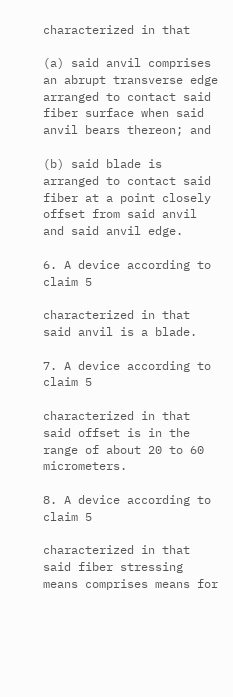characterized in that

(a) said anvil comprises an abrupt transverse edge arranged to contact said fiber surface when said anvil bears thereon; and

(b) said blade is arranged to contact said fiber at a point closely offset from said anvil and said anvil edge.

6. A device according to claim 5

characterized in that said anvil is a blade.

7. A device according to claim 5

characterized in that said offset is in the range of about 20 to 60 micrometers.

8. A device according to claim 5

characterized in that said fiber stressing means comprises means for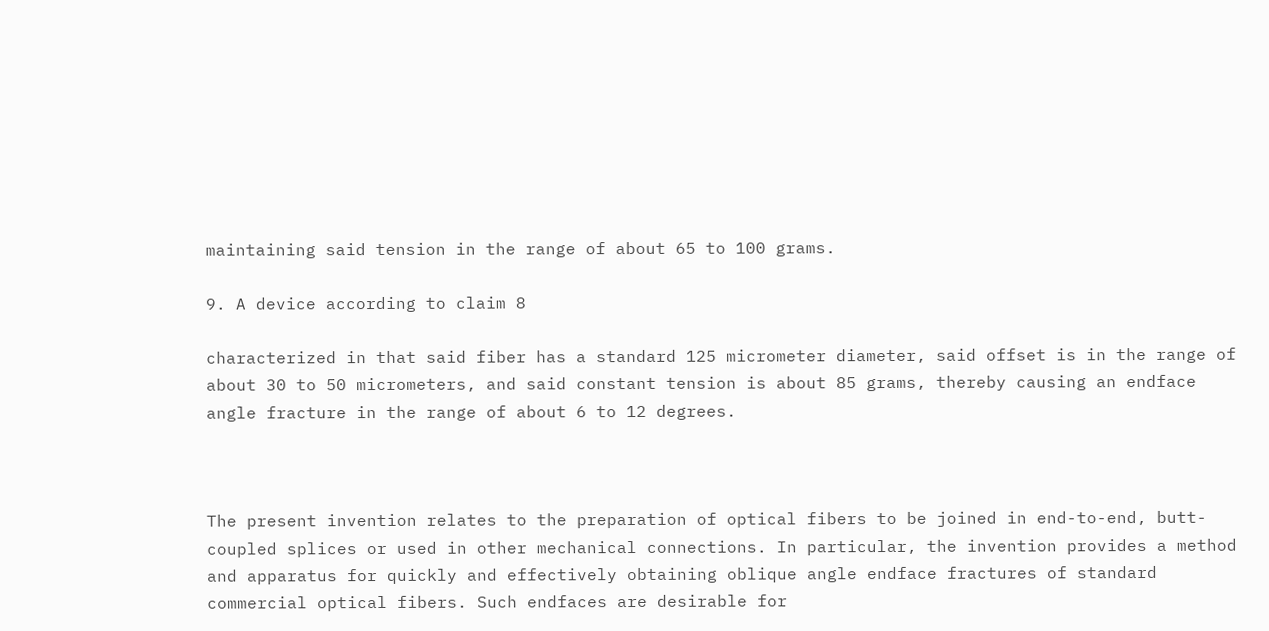maintaining said tension in the range of about 65 to 100 grams.

9. A device according to claim 8

characterized in that said fiber has a standard 125 micrometer diameter, said offset is in the range of about 30 to 50 micrometers, and said constant tension is about 85 grams, thereby causing an endface angle fracture in the range of about 6 to 12 degrees.



The present invention relates to the preparation of optical fibers to be joined in end-to-end, butt-coupled splices or used in other mechanical connections. In particular, the invention provides a method and apparatus for quickly and effectively obtaining oblique angle endface fractures of standard commercial optical fibers. Such endfaces are desirable for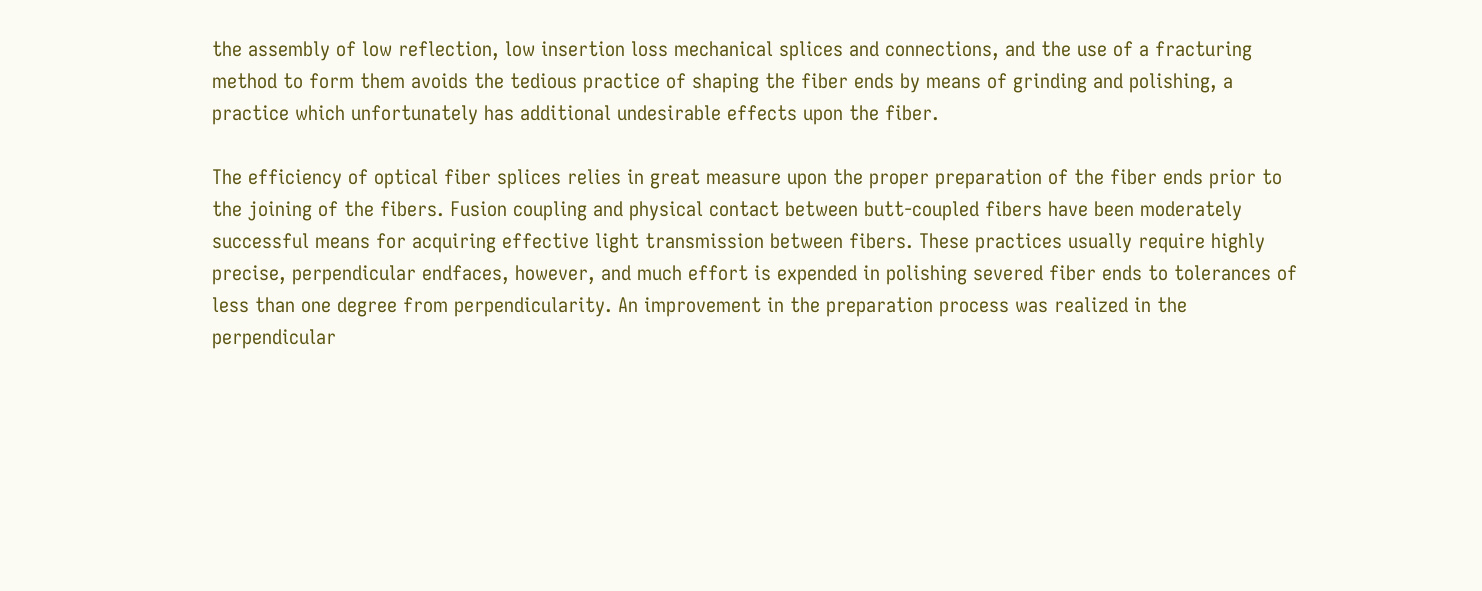the assembly of low reflection, low insertion loss mechanical splices and connections, and the use of a fracturing method to form them avoids the tedious practice of shaping the fiber ends by means of grinding and polishing, a practice which unfortunately has additional undesirable effects upon the fiber.

The efficiency of optical fiber splices relies in great measure upon the proper preparation of the fiber ends prior to the joining of the fibers. Fusion coupling and physical contact between butt-coupled fibers have been moderately successful means for acquiring effective light transmission between fibers. These practices usually require highly precise, perpendicular endfaces, however, and much effort is expended in polishing severed fiber ends to tolerances of less than one degree from perpendicularity. An improvement in the preparation process was realized in the perpendicular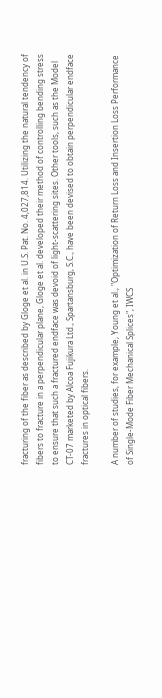fracturing of the fiber as described by Gloge et al. in U.S. Pat. No. 4,027,814. Utilizing the natural tendency of fibers to fracture in a perpendicular plane, Gloge et al. developed their method of controlling bending stress to ensure that such a fractured endface was devoid of light-scattering sites. Other tools, such as the Model CT-07 marketed by Alcoa Fujikura Ltd., Spartansburg, S.C., have been devised to obtain perpendicular endface fractures in optical fibers.

A number of studies, for example, Young et al., "Optimization of Return Loss and Insertion Loss Performance of Single-Mode Fiber Mechanical Splices", IWCS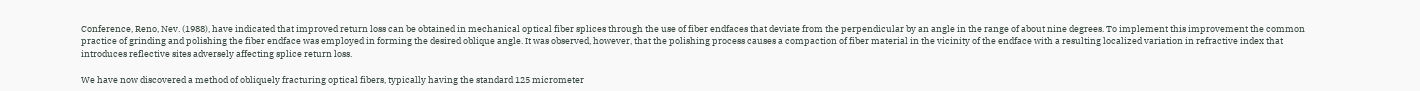Conference, Reno, Nev. (1988), have indicated that improved return loss can be obtained in mechanical optical fiber splices through the use of fiber endfaces that deviate from the perpendicular by an angle in the range of about nine degrees. To implement this improvement the common practice of grinding and polishing the fiber endface was employed in forming the desired oblique angle. It was observed, however, that the polishing process causes a compaction of fiber material in the vicinity of the endface with a resulting localized variation in refractive index that introduces reflective sites adversely affecting splice return loss.

We have now discovered a method of obliquely fracturing optical fibers, typically having the standard 125 micrometer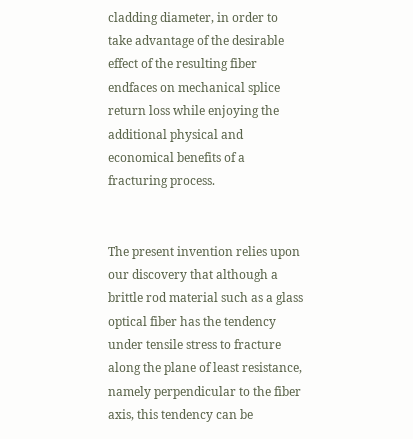cladding diameter, in order to take advantage of the desirable effect of the resulting fiber endfaces on mechanical splice return loss while enjoying the additional physical and economical benefits of a fracturing process.


The present invention relies upon our discovery that although a brittle rod material such as a glass optical fiber has the tendency under tensile stress to fracture along the plane of least resistance, namely perpendicular to the fiber axis, this tendency can be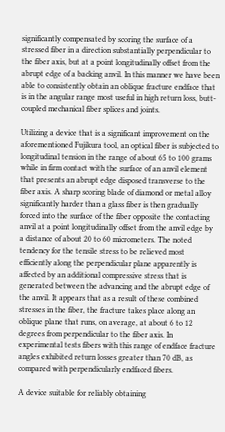significantly compensated by scoring the surface of a stressed fiber in a direction substantially perpendicular to the fiber axis, but at a point longitudinally offset from the abrupt edge of a backing anvil. In this manner we have been able to consistently obtain an oblique fracture endface that is in the angular range most useful in high return loss, butt-coupled mechanical fiber splices and joints.

Utilizing a device that is a significant improvement on the aforementioned Fujikura tool, an optical fiber is subjected to longitudinal tension in the range of about 65 to 100 grams while in firm contact with the surface of an anvil element that presents an abrupt edge disposed transverse to the fiber axis. A sharp scoring blade of diamond or metal alloy significantly harder than a glass fiber is then gradually forced into the surface of the fiber opposite the contacting anvil at a point longitudinally offset from the anvil edge by a distance of about 20 to 60 micrometers. The noted tendency for the tensile stress to be relieved most efficiently along the perpendicular plane apparently is affected by an additional compressive stress that is generated between the advancing and the abrupt edge of the anvil. It appears that as a result of these combined stresses in the fiber, the fracture takes place along an oblique plane that runs, on average, at about 6 to 12 degrees from perpendicular to the fiber axis. In experimental tests fibers with this range of endface fracture angles exhibited return losses greater than 70 dB, as compared with perpendicularly endfaced fibers.

A device suitable for reliably obtaining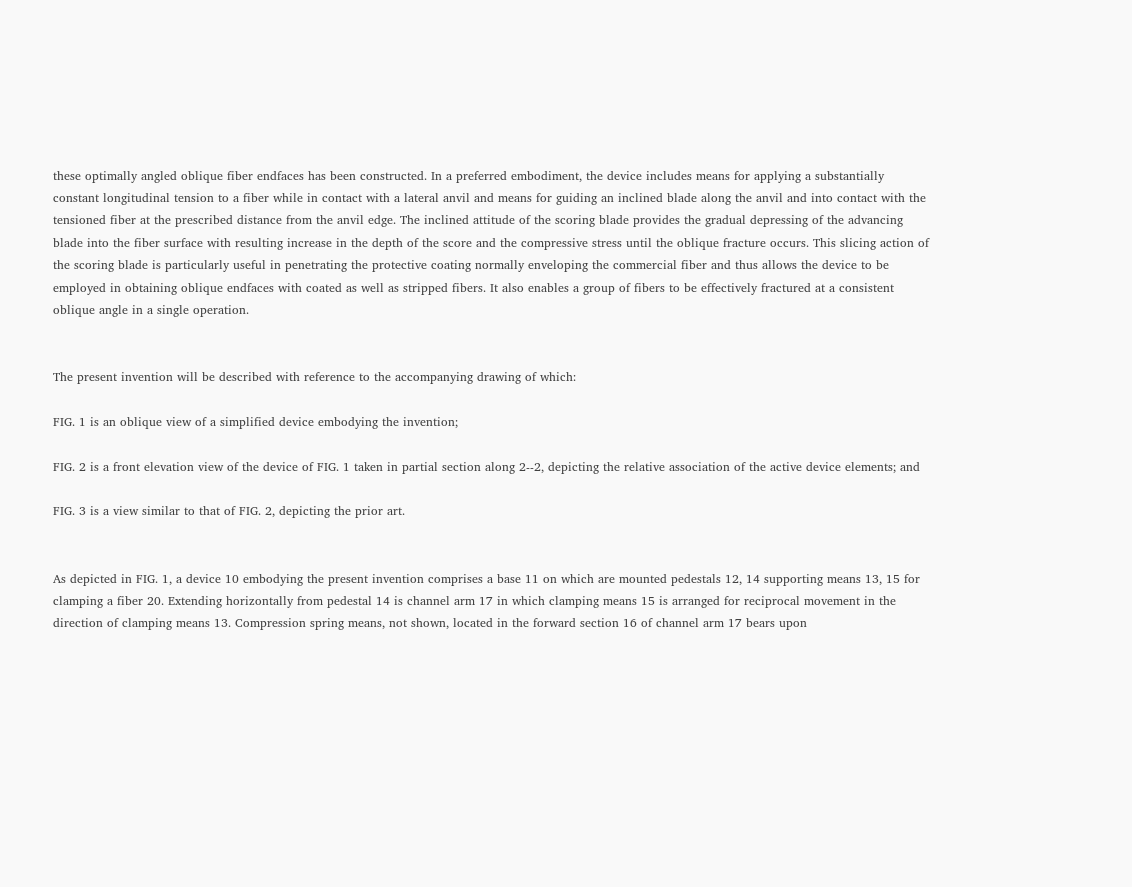these optimally angled oblique fiber endfaces has been constructed. In a preferred embodiment, the device includes means for applying a substantially constant longitudinal tension to a fiber while in contact with a lateral anvil and means for guiding an inclined blade along the anvil and into contact with the tensioned fiber at the prescribed distance from the anvil edge. The inclined attitude of the scoring blade provides the gradual depressing of the advancing blade into the fiber surface with resulting increase in the depth of the score and the compressive stress until the oblique fracture occurs. This slicing action of the scoring blade is particularly useful in penetrating the protective coating normally enveloping the commercial fiber and thus allows the device to be employed in obtaining oblique endfaces with coated as well as stripped fibers. It also enables a group of fibers to be effectively fractured at a consistent oblique angle in a single operation.


The present invention will be described with reference to the accompanying drawing of which:

FIG. 1 is an oblique view of a simplified device embodying the invention;

FIG. 2 is a front elevation view of the device of FIG. 1 taken in partial section along 2--2, depicting the relative association of the active device elements; and

FIG. 3 is a view similar to that of FIG. 2, depicting the prior art.


As depicted in FIG. 1, a device 10 embodying the present invention comprises a base 11 on which are mounted pedestals 12, 14 supporting means 13, 15 for clamping a fiber 20. Extending horizontally from pedestal 14 is channel arm 17 in which clamping means 15 is arranged for reciprocal movement in the direction of clamping means 13. Compression spring means, not shown, located in the forward section 16 of channel arm 17 bears upon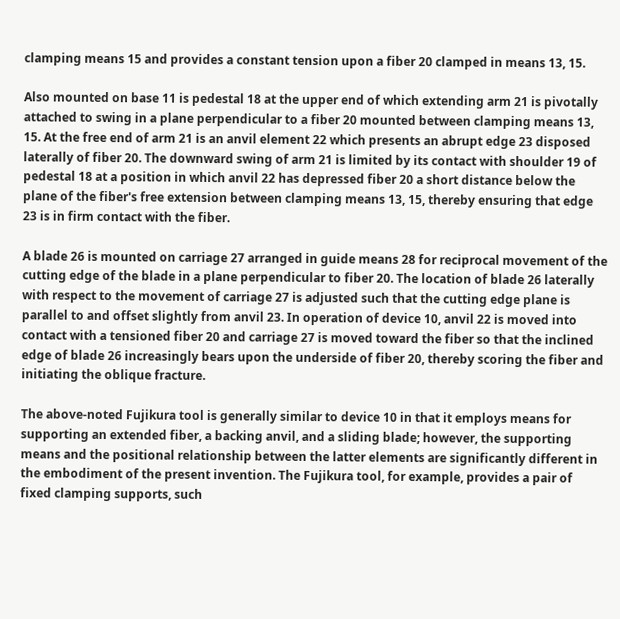clamping means 15 and provides a constant tension upon a fiber 20 clamped in means 13, 15.

Also mounted on base 11 is pedestal 18 at the upper end of which extending arm 21 is pivotally attached to swing in a plane perpendicular to a fiber 20 mounted between clamping means 13, 15. At the free end of arm 21 is an anvil element 22 which presents an abrupt edge 23 disposed laterally of fiber 20. The downward swing of arm 21 is limited by its contact with shoulder 19 of pedestal 18 at a position in which anvil 22 has depressed fiber 20 a short distance below the plane of the fiber's free extension between clamping means 13, 15, thereby ensuring that edge 23 is in firm contact with the fiber.

A blade 26 is mounted on carriage 27 arranged in guide means 28 for reciprocal movement of the cutting edge of the blade in a plane perpendicular to fiber 20. The location of blade 26 laterally with respect to the movement of carriage 27 is adjusted such that the cutting edge plane is parallel to and offset slightly from anvil 23. In operation of device 10, anvil 22 is moved into contact with a tensioned fiber 20 and carriage 27 is moved toward the fiber so that the inclined edge of blade 26 increasingly bears upon the underside of fiber 20, thereby scoring the fiber and initiating the oblique fracture.

The above-noted Fujikura tool is generally similar to device 10 in that it employs means for supporting an extended fiber, a backing anvil, and a sliding blade; however, the supporting means and the positional relationship between the latter elements are significantly different in the embodiment of the present invention. The Fujikura tool, for example, provides a pair of fixed clamping supports, such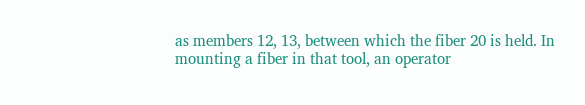as members 12, 13, between which the fiber 20 is held. In mounting a fiber in that tool, an operator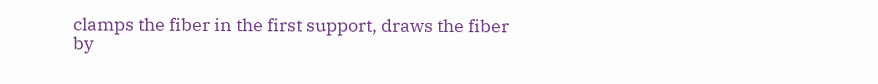clamps the fiber in the first support, draws the fiber by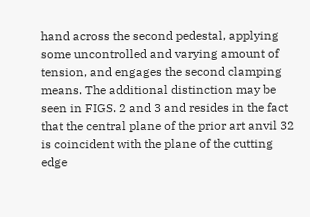hand across the second pedestal, applying some uncontrolled and varying amount of tension, and engages the second clamping means. The additional distinction may be seen in FIGS. 2 and 3 and resides in the fact that the central plane of the prior art anvil 32 is coincident with the plane of the cutting edge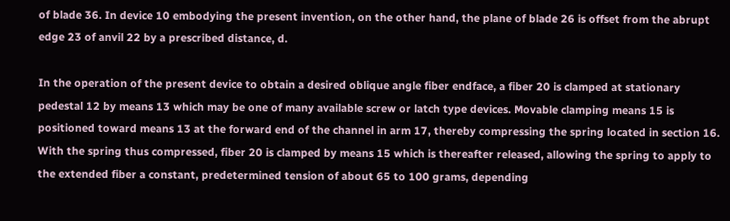of blade 36. In device 10 embodying the present invention, on the other hand, the plane of blade 26 is offset from the abrupt edge 23 of anvil 22 by a prescribed distance, d.

In the operation of the present device to obtain a desired oblique angle fiber endface, a fiber 20 is clamped at stationary pedestal 12 by means 13 which may be one of many available screw or latch type devices. Movable clamping means 15 is positioned toward means 13 at the forward end of the channel in arm 17, thereby compressing the spring located in section 16. With the spring thus compressed, fiber 20 is clamped by means 15 which is thereafter released, allowing the spring to apply to the extended fiber a constant, predetermined tension of about 65 to 100 grams, depending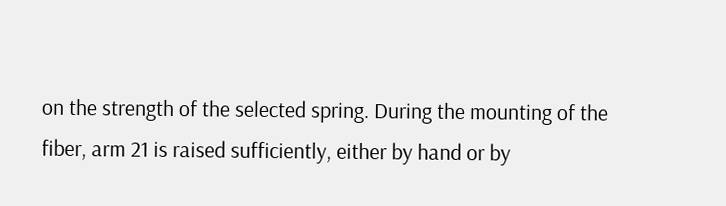on the strength of the selected spring. During the mounting of the fiber, arm 21 is raised sufficiently, either by hand or by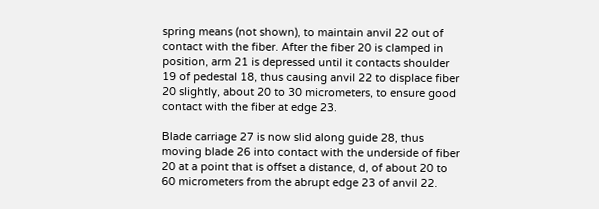spring means (not shown), to maintain anvil 22 out of contact with the fiber. After the fiber 20 is clamped in position, arm 21 is depressed until it contacts shoulder 19 of pedestal 18, thus causing anvil 22 to displace fiber 20 slightly, about 20 to 30 micrometers, to ensure good contact with the fiber at edge 23.

Blade carriage 27 is now slid along guide 28, thus moving blade 26 into contact with the underside of fiber 20 at a point that is offset a distance, d, of about 20 to 60 micrometers from the abrupt edge 23 of anvil 22.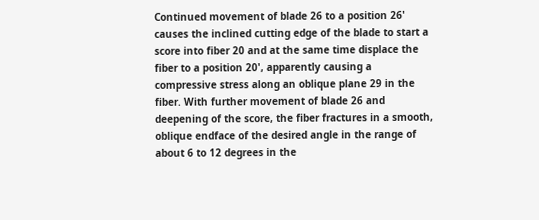Continued movement of blade 26 to a position 26' causes the inclined cutting edge of the blade to start a score into fiber 20 and at the same time displace the fiber to a position 20', apparently causing a compressive stress along an oblique plane 29 in the fiber. With further movement of blade 26 and deepening of the score, the fiber fractures in a smooth, oblique endface of the desired angle in the range of about 6 to 12 degrees in the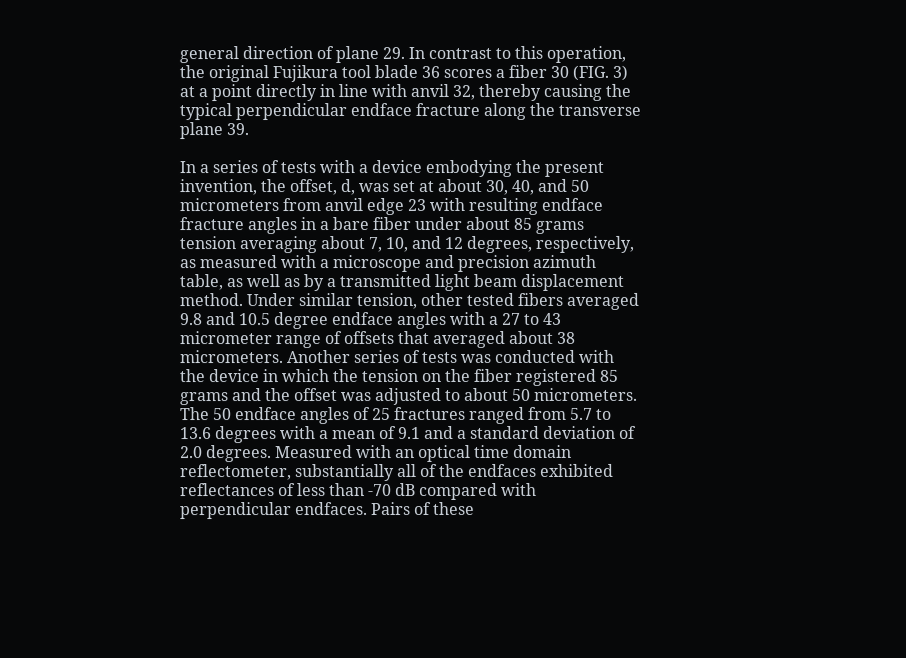general direction of plane 29. In contrast to this operation, the original Fujikura tool blade 36 scores a fiber 30 (FIG. 3) at a point directly in line with anvil 32, thereby causing the typical perpendicular endface fracture along the transverse plane 39.

In a series of tests with a device embodying the present invention, the offset, d, was set at about 30, 40, and 50 micrometers from anvil edge 23 with resulting endface fracture angles in a bare fiber under about 85 grams tension averaging about 7, 10, and 12 degrees, respectively, as measured with a microscope and precision azimuth table, as well as by a transmitted light beam displacement method. Under similar tension, other tested fibers averaged 9.8 and 10.5 degree endface angles with a 27 to 43 micrometer range of offsets that averaged about 38 micrometers. Another series of tests was conducted with the device in which the tension on the fiber registered 85 grams and the offset was adjusted to about 50 micrometers. The 50 endface angles of 25 fractures ranged from 5.7 to 13.6 degrees with a mean of 9.1 and a standard deviation of 2.0 degrees. Measured with an optical time domain reflectometer, substantially all of the endfaces exhibited reflectances of less than -70 dB compared with perpendicular endfaces. Pairs of these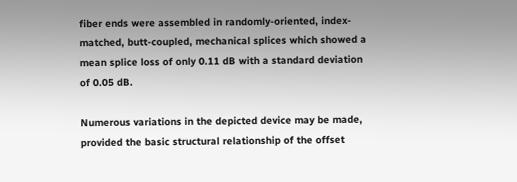fiber ends were assembled in randomly-oriented, index-matched, butt-coupled, mechanical splices which showed a mean splice loss of only 0.11 dB with a standard deviation of 0.05 dB.

Numerous variations in the depicted device may be made, provided the basic structural relationship of the offset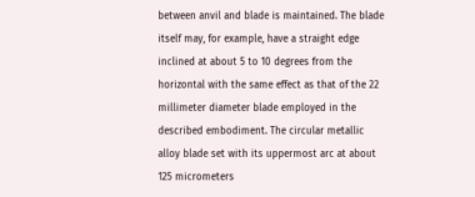between anvil and blade is maintained. The blade itself may, for example, have a straight edge inclined at about 5 to 10 degrees from the horizontal with the same effect as that of the 22 millimeter diameter blade employed in the described embodiment. The circular metallic alloy blade set with its uppermost arc at about 125 micrometers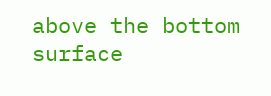above the bottom surface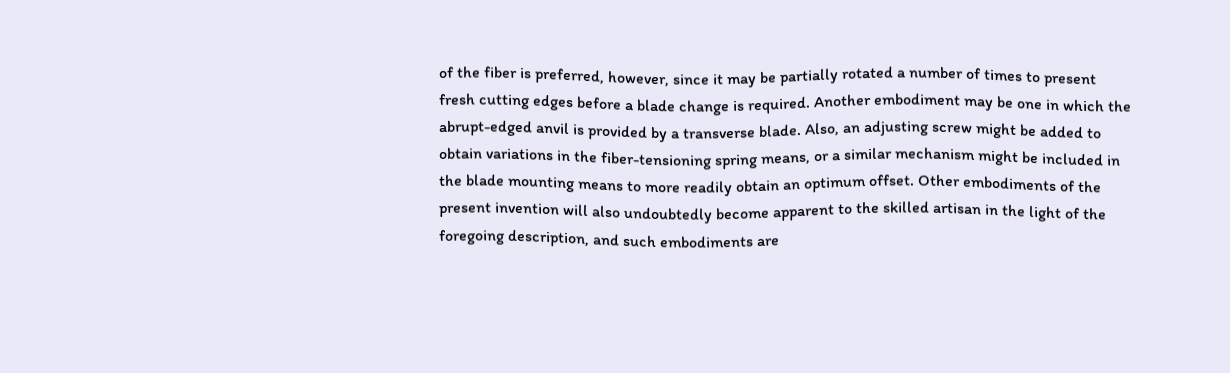of the fiber is preferred, however, since it may be partially rotated a number of times to present fresh cutting edges before a blade change is required. Another embodiment may be one in which the abrupt-edged anvil is provided by a transverse blade. Also, an adjusting screw might be added to obtain variations in the fiber-tensioning spring means, or a similar mechanism might be included in the blade mounting means to more readily obtain an optimum offset. Other embodiments of the present invention will also undoubtedly become apparent to the skilled artisan in the light of the foregoing description, and such embodiments are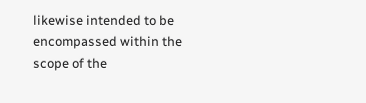likewise intended to be encompassed within the scope of the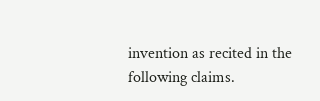invention as recited in the following claims.